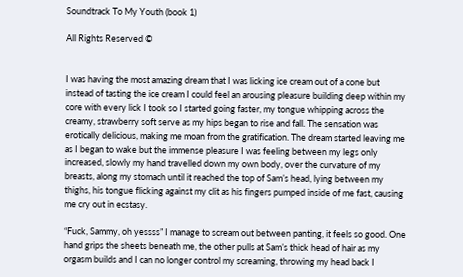Soundtrack To My Youth (book 1)

All Rights Reserved ©


I was having the most amazing dream that I was licking ice cream out of a cone but instead of tasting the ice cream I could feel an arousing pleasure building deep within my core with every lick I took so I started going faster, my tongue whipping across the creamy, strawberry soft serve as my hips began to rise and fall. The sensation was erotically delicious, making me moan from the gratification. The dream started leaving me as I began to wake but the immense pleasure I was feeling between my legs only increased, slowly my hand travelled down my own body, over the curvature of my breasts, along my stomach until it reached the top of Sam’s head, lying between my thighs, his tongue flicking against my clit as his fingers pumped inside of me fast, causing me cry out in ecstasy.

“Fuck, Sammy, oh yessss” I manage to scream out between panting, it feels so good. One hand grips the sheets beneath me, the other pulls at Sam’s thick head of hair as my orgasm builds and I can no longer control my screaming, throwing my head back I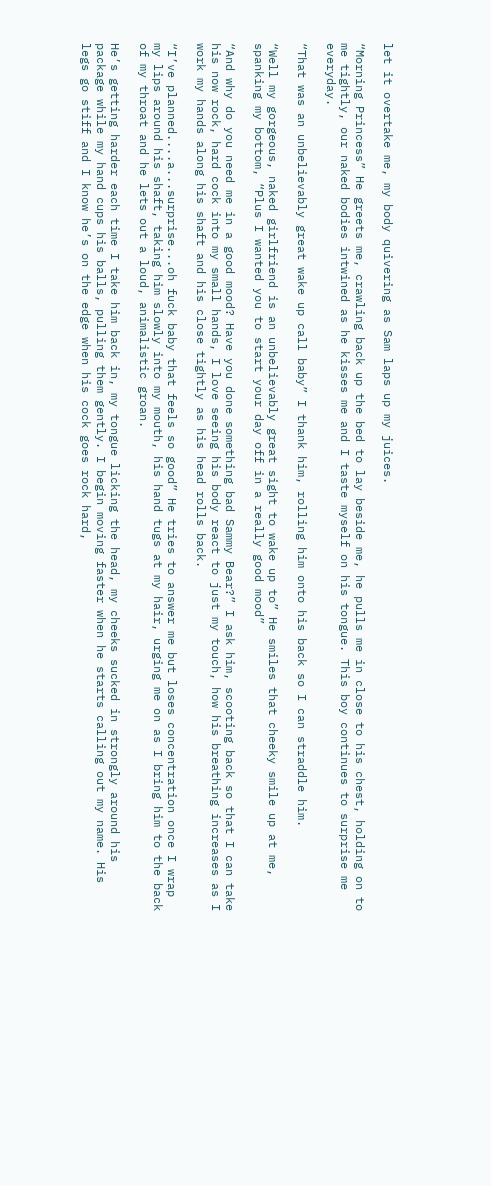let it overtake me, my body quivering as Sam laps up my juices.

“Morning Princess” He greets me, crawling back up the bed to lay beside me, he pulls me in close to his chest, holding on to me tightly, our naked bodies intwined as he kisses me and I taste myself on his tongue. This boy continues to surprise me everyday.

“That was an unbelievably great wake up call baby” I thank him, rolling him onto his back so I can straddle him.

“Well my gorgeous, naked girlfriend is an unbelievably great sight to wake up to” He smiles that cheeky smile up at me, spanking my bottom, “Plus I wanted you to start your day off in a really good mood”

“And why do you need me in a good mood? Have you done something bad Sammy Bear?” I ask him, scooting back so that I can take his now rock, hard cock into my small hands, I love seeing his body react to just my touch, how his breathing increases as I work my hands along his shaft and his close tightly as his head rolls back.

“I’ve planned....a...surprise...oh fuck baby that feels so good” He tries to answer me but loses concentration once I wrap my lips around his shaft, taking him slowly into my mouth, his hand tugs at my hair, urging me on as I bring him to the back of my throat and he lets out a loud, animalistic groan.

He’s getting harder each time I take him back in, my tongue licking the head, my cheeks sucked in strongly around his package while my hand cups his balls, pulling them gently. I begin moving faster when he starts calling out my name. His legs go stiff and I know he’s on the edge when his cock goes rock hard,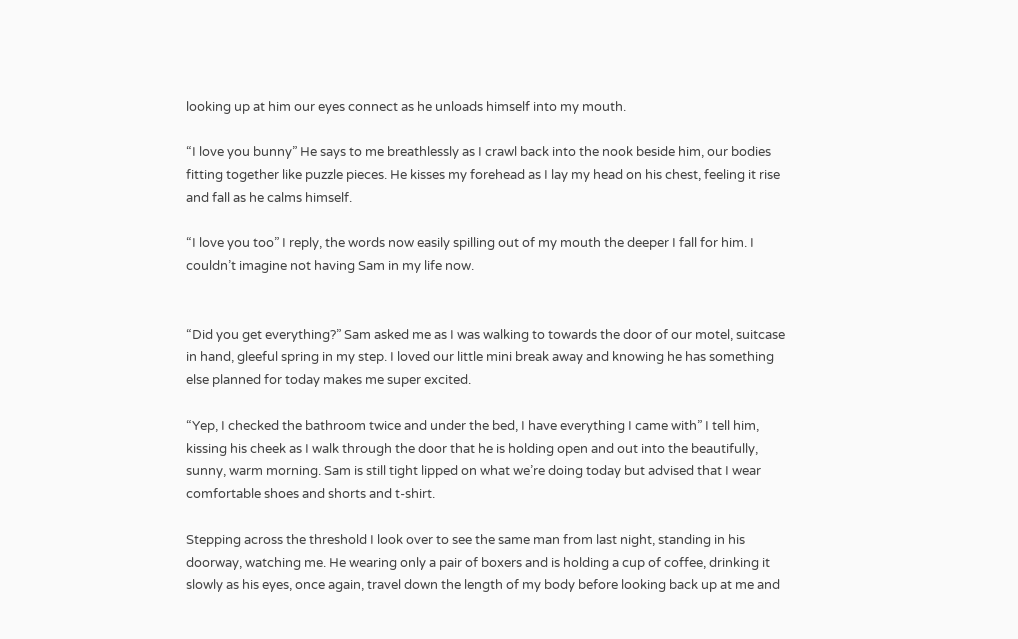looking up at him our eyes connect as he unloads himself into my mouth.

“I love you bunny” He says to me breathlessly as I crawl back into the nook beside him, our bodies fitting together like puzzle pieces. He kisses my forehead as I lay my head on his chest, feeling it rise and fall as he calms himself.

“I love you too” I reply, the words now easily spilling out of my mouth the deeper I fall for him. I couldn’t imagine not having Sam in my life now.


“Did you get everything?” Sam asked me as I was walking to towards the door of our motel, suitcase in hand, gleeful spring in my step. I loved our little mini break away and knowing he has something else planned for today makes me super excited.

“Yep, I checked the bathroom twice and under the bed, I have everything I came with” I tell him, kissing his cheek as I walk through the door that he is holding open and out into the beautifully, sunny, warm morning. Sam is still tight lipped on what we’re doing today but advised that I wear comfortable shoes and shorts and t-shirt.

Stepping across the threshold I look over to see the same man from last night, standing in his doorway, watching me. He wearing only a pair of boxers and is holding a cup of coffee, drinking it slowly as his eyes, once again, travel down the length of my body before looking back up at me and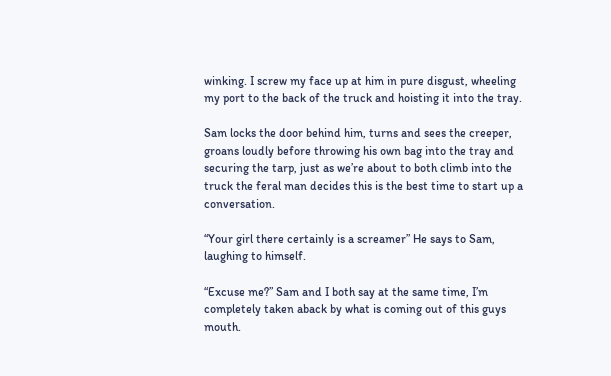winking. I screw my face up at him in pure disgust, wheeling my port to the back of the truck and hoisting it into the tray.

Sam locks the door behind him, turns and sees the creeper, groans loudly before throwing his own bag into the tray and securing the tarp, just as we’re about to both climb into the truck the feral man decides this is the best time to start up a conversation.

“Your girl there certainly is a screamer” He says to Sam, laughing to himself.

“Excuse me?” Sam and I both say at the same time, I’m completely taken aback by what is coming out of this guys mouth.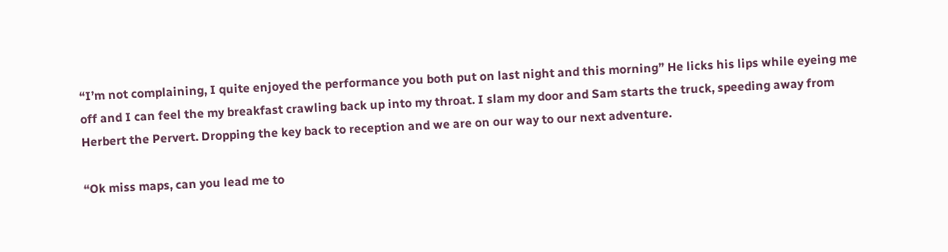“I’m not complaining, I quite enjoyed the performance you both put on last night and this morning” He licks his lips while eyeing me off and I can feel the my breakfast crawling back up into my throat. I slam my door and Sam starts the truck, speeding away from Herbert the Pervert. Dropping the key back to reception and we are on our way to our next adventure.

“Ok miss maps, can you lead me to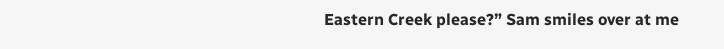Eastern Creek please?” Sam smiles over at me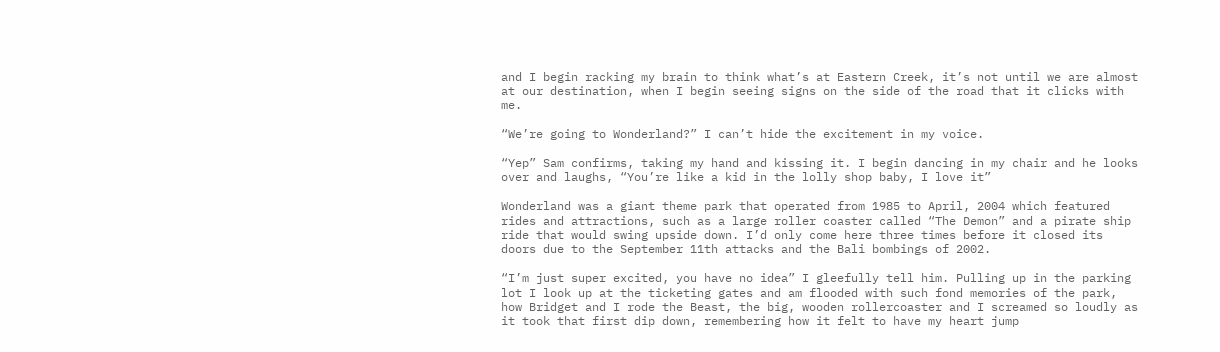and I begin racking my brain to think what’s at Eastern Creek, it’s not until we are almost at our destination, when I begin seeing signs on the side of the road that it clicks with me.

“We’re going to Wonderland?” I can’t hide the excitement in my voice.

“Yep” Sam confirms, taking my hand and kissing it. I begin dancing in my chair and he looks over and laughs, “You’re like a kid in the lolly shop baby, I love it”

Wonderland was a giant theme park that operated from 1985 to April, 2004 which featured rides and attractions, such as a large roller coaster called “The Demon” and a pirate ship ride that would swing upside down. I’d only come here three times before it closed its doors due to the September 11th attacks and the Bali bombings of 2002.

“I’m just super excited, you have no idea” I gleefully tell him. Pulling up in the parking lot I look up at the ticketing gates and am flooded with such fond memories of the park, how Bridget and I rode the Beast, the big, wooden rollercoaster and I screamed so loudly as it took that first dip down, remembering how it felt to have my heart jump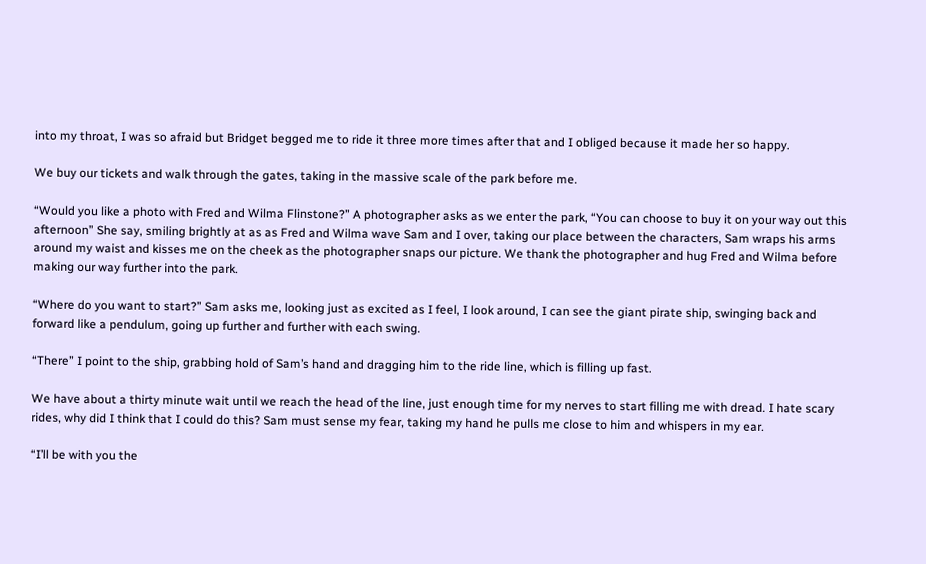into my throat, I was so afraid but Bridget begged me to ride it three more times after that and I obliged because it made her so happy.

We buy our tickets and walk through the gates, taking in the massive scale of the park before me.

“Would you like a photo with Fred and Wilma Flinstone?” A photographer asks as we enter the park, “You can choose to buy it on your way out this afternoon” She say, smiling brightly at as as Fred and Wilma wave Sam and I over, taking our place between the characters, Sam wraps his arms around my waist and kisses me on the cheek as the photographer snaps our picture. We thank the photographer and hug Fred and Wilma before making our way further into the park.

“Where do you want to start?” Sam asks me, looking just as excited as I feel, I look around, I can see the giant pirate ship, swinging back and forward like a pendulum, going up further and further with each swing.

“There” I point to the ship, grabbing hold of Sam’s hand and dragging him to the ride line, which is filling up fast.

We have about a thirty minute wait until we reach the head of the line, just enough time for my nerves to start filling me with dread. I hate scary rides, why did I think that I could do this? Sam must sense my fear, taking my hand he pulls me close to him and whispers in my ear.

“I’ll be with you the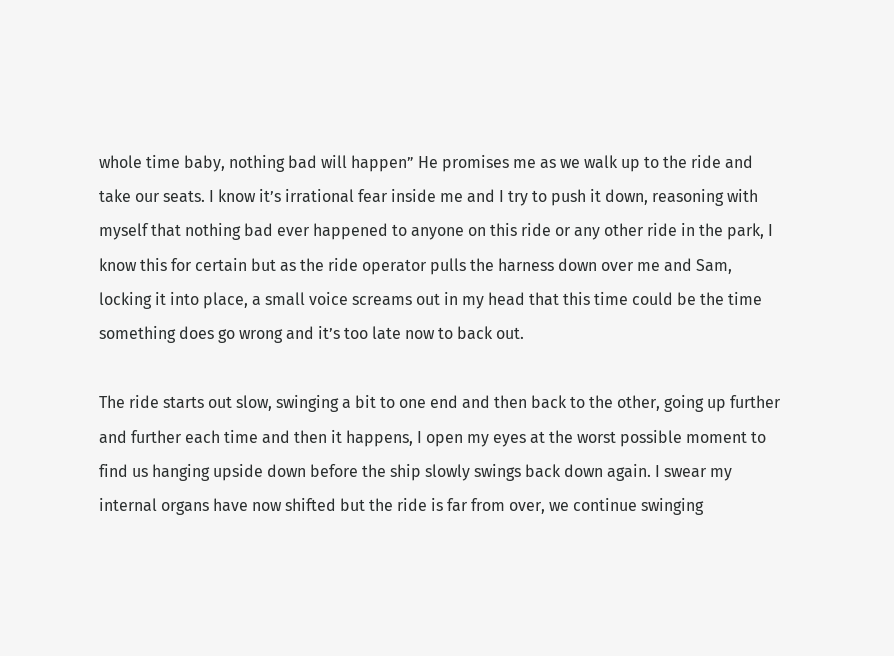whole time baby, nothing bad will happen” He promises me as we walk up to the ride and take our seats. I know it’s irrational fear inside me and I try to push it down, reasoning with myself that nothing bad ever happened to anyone on this ride or any other ride in the park, I know this for certain but as the ride operator pulls the harness down over me and Sam, locking it into place, a small voice screams out in my head that this time could be the time something does go wrong and it’s too late now to back out.

The ride starts out slow, swinging a bit to one end and then back to the other, going up further and further each time and then it happens, I open my eyes at the worst possible moment to find us hanging upside down before the ship slowly swings back down again. I swear my internal organs have now shifted but the ride is far from over, we continue swinging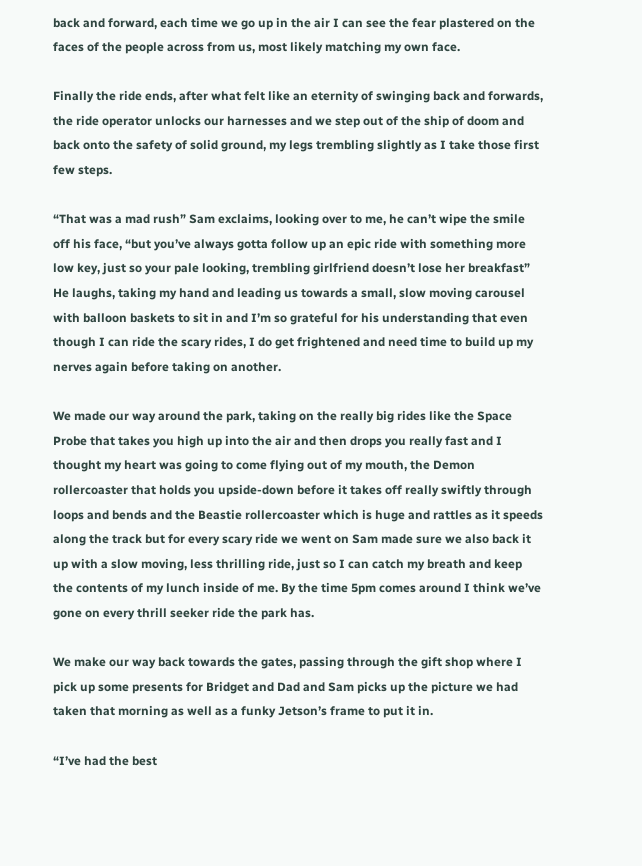back and forward, each time we go up in the air I can see the fear plastered on the faces of the people across from us, most likely matching my own face.

Finally the ride ends, after what felt like an eternity of swinging back and forwards, the ride operator unlocks our harnesses and we step out of the ship of doom and back onto the safety of solid ground, my legs trembling slightly as I take those first few steps.

“That was a mad rush” Sam exclaims, looking over to me, he can’t wipe the smile off his face, “but you’ve always gotta follow up an epic ride with something more low key, just so your pale looking, trembling girlfriend doesn’t lose her breakfast” He laughs, taking my hand and leading us towards a small, slow moving carousel with balloon baskets to sit in and I’m so grateful for his understanding that even though I can ride the scary rides, I do get frightened and need time to build up my nerves again before taking on another.

We made our way around the park, taking on the really big rides like the Space Probe that takes you high up into the air and then drops you really fast and I thought my heart was going to come flying out of my mouth, the Demon rollercoaster that holds you upside-down before it takes off really swiftly through loops and bends and the Beastie rollercoaster which is huge and rattles as it speeds along the track but for every scary ride we went on Sam made sure we also back it up with a slow moving, less thrilling ride, just so I can catch my breath and keep the contents of my lunch inside of me. By the time 5pm comes around I think we’ve gone on every thrill seeker ride the park has.

We make our way back towards the gates, passing through the gift shop where I pick up some presents for Bridget and Dad and Sam picks up the picture we had taken that morning as well as a funky Jetson’s frame to put it in.

“I’ve had the best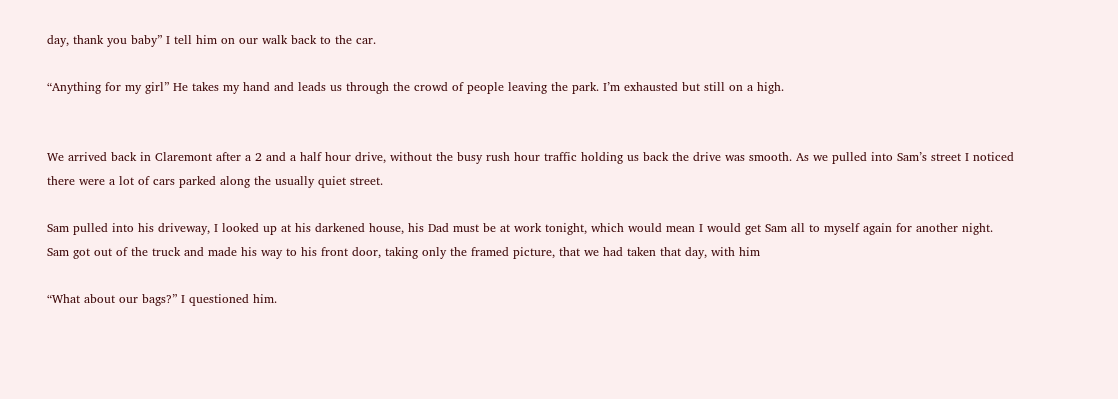day, thank you baby” I tell him on our walk back to the car.

“Anything for my girl” He takes my hand and leads us through the crowd of people leaving the park. I’m exhausted but still on a high.


We arrived back in Claremont after a 2 and a half hour drive, without the busy rush hour traffic holding us back the drive was smooth. As we pulled into Sam’s street I noticed there were a lot of cars parked along the usually quiet street.

Sam pulled into his driveway, I looked up at his darkened house, his Dad must be at work tonight, which would mean I would get Sam all to myself again for another night. Sam got out of the truck and made his way to his front door, taking only the framed picture, that we had taken that day, with him

“What about our bags?” I questioned him.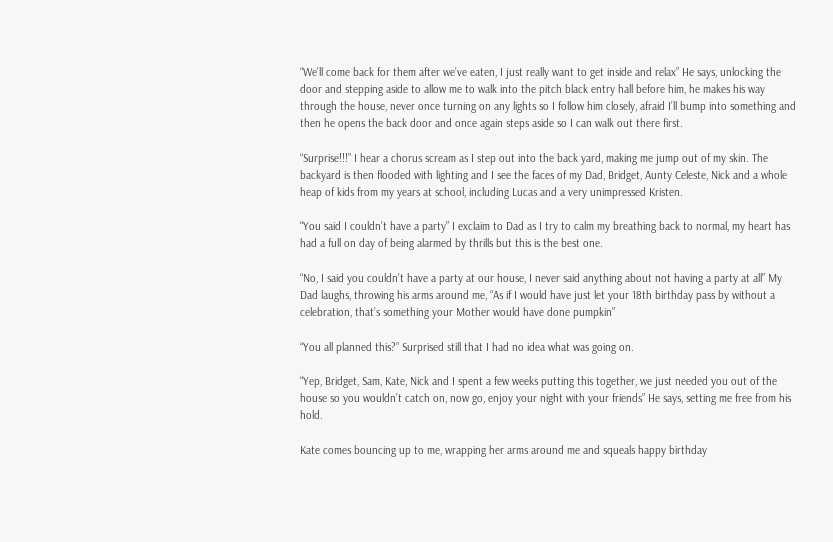“We’ll come back for them after we’ve eaten, I just really want to get inside and relax” He says, unlocking the door and stepping aside to allow me to walk into the pitch black entry hall before him, he makes his way through the house, never once turning on any lights so I follow him closely, afraid I’ll bump into something and then he opens the back door and once again steps aside so I can walk out there first.

“Surprise!!!” I hear a chorus scream as I step out into the back yard, making me jump out of my skin. The backyard is then flooded with lighting and I see the faces of my Dad, Bridget, Aunty Celeste, Nick and a whole heap of kids from my years at school, including Lucas and a very unimpressed Kristen.

“You said I couldn’t have a party” I exclaim to Dad as I try to calm my breathing back to normal, my heart has had a full on day of being alarmed by thrills but this is the best one.

“No, I said you couldn’t have a party at our house, I never said anything about not having a party at all” My Dad laughs, throwing his arms around me, “As if I would have just let your 18th birthday pass by without a celebration, that’s something your Mother would have done pumpkin”

“You all planned this?” Surprised still that I had no idea what was going on.

“Yep, Bridget, Sam, Kate, Nick and I spent a few weeks putting this together, we just needed you out of the house so you wouldn’t catch on, now go, enjoy your night with your friends” He says, setting me free from his hold.

Kate comes bouncing up to me, wrapping her arms around me and squeals happy birthday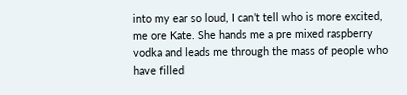into my ear so loud, I can’t tell who is more excited, me ore Kate. She hands me a pre mixed raspberry vodka and leads me through the mass of people who have filled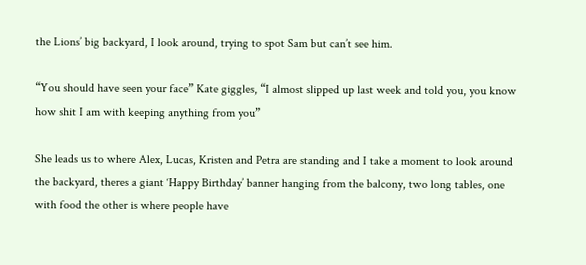the Lions’ big backyard, I look around, trying to spot Sam but can’t see him.

“You should have seen your face” Kate giggles, “I almost slipped up last week and told you, you know how shit I am with keeping anything from you”

She leads us to where Alex, Lucas, Kristen and Petra are standing and I take a moment to look around the backyard, theres a giant ‘Happy Birthday’ banner hanging from the balcony, two long tables, one with food the other is where people have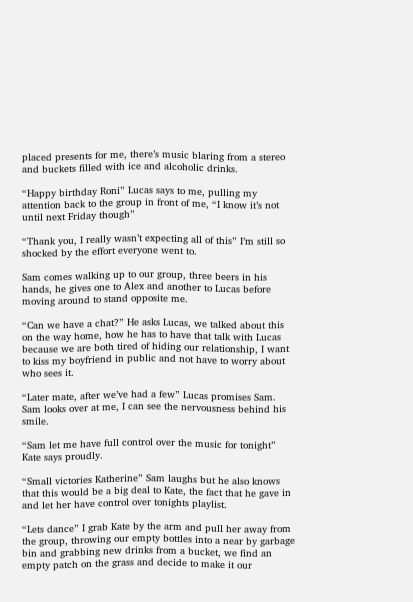placed presents for me, there’s music blaring from a stereo and buckets filled with ice and alcoholic drinks.

“Happy birthday Roni” Lucas says to me, pulling my attention back to the group in front of me, “I know it’s not until next Friday though”

“Thank you, I really wasn’t expecting all of this” I’m still so shocked by the effort everyone went to.

Sam comes walking up to our group, three beers in his hands, he gives one to Alex and another to Lucas before moving around to stand opposite me.

“Can we have a chat?” He asks Lucas, we talked about this on the way home, how he has to have that talk with Lucas because we are both tired of hiding our relationship, I want to kiss my boyfriend in public and not have to worry about who sees it.

“Later mate, after we’ve had a few” Lucas promises Sam. Sam looks over at me, I can see the nervousness behind his smile.

“Sam let me have full control over the music for tonight” Kate says proudly.

“Small victories Katherine” Sam laughs but he also knows that this would be a big deal to Kate, the fact that he gave in and let her have control over tonights playlist.

“Lets dance” I grab Kate by the arm and pull her away from the group, throwing our empty bottles into a near by garbage bin and grabbing new drinks from a bucket, we find an empty patch on the grass and decide to make it our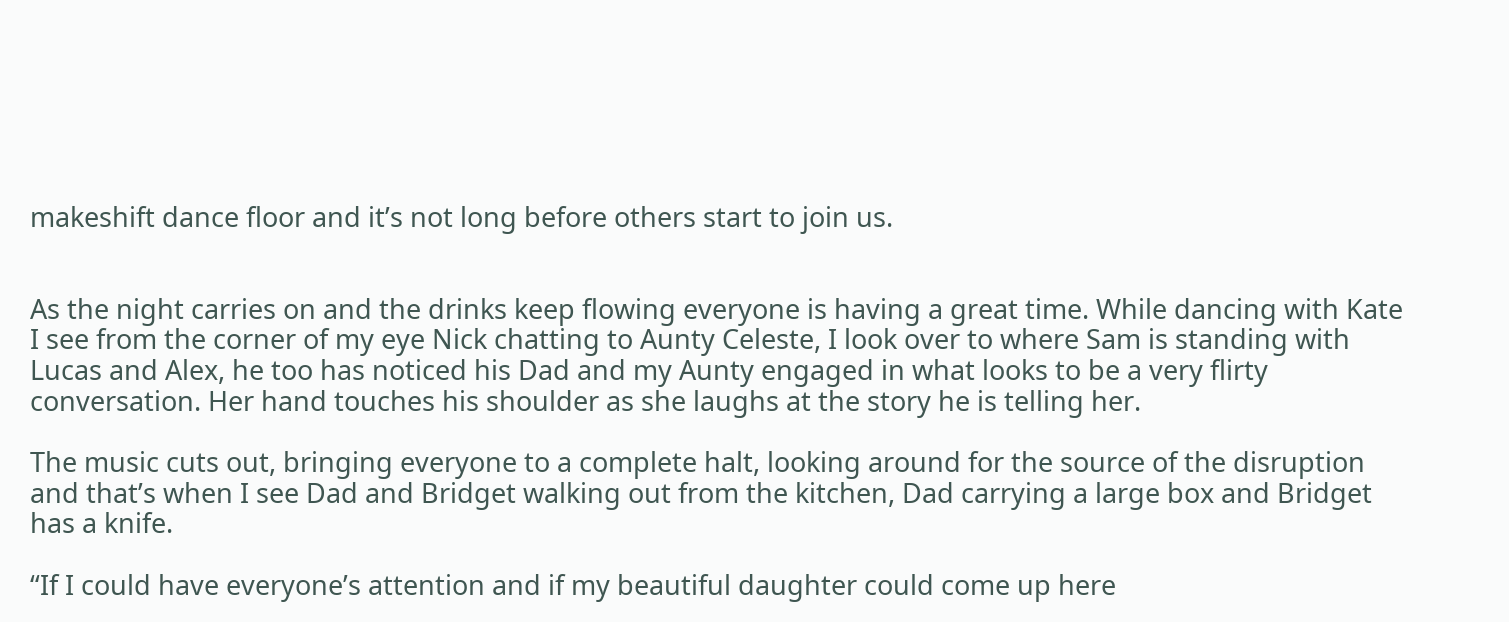makeshift dance floor and it’s not long before others start to join us.


As the night carries on and the drinks keep flowing everyone is having a great time. While dancing with Kate I see from the corner of my eye Nick chatting to Aunty Celeste, I look over to where Sam is standing with Lucas and Alex, he too has noticed his Dad and my Aunty engaged in what looks to be a very flirty conversation. Her hand touches his shoulder as she laughs at the story he is telling her.

The music cuts out, bringing everyone to a complete halt, looking around for the source of the disruption and that’s when I see Dad and Bridget walking out from the kitchen, Dad carrying a large box and Bridget has a knife.

“If I could have everyone’s attention and if my beautiful daughter could come up here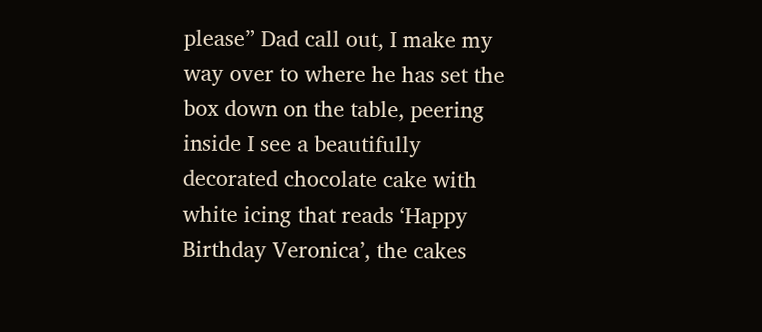please” Dad call out, I make my way over to where he has set the box down on the table, peering inside I see a beautifully decorated chocolate cake with white icing that reads ‘Happy Birthday Veronica’, the cakes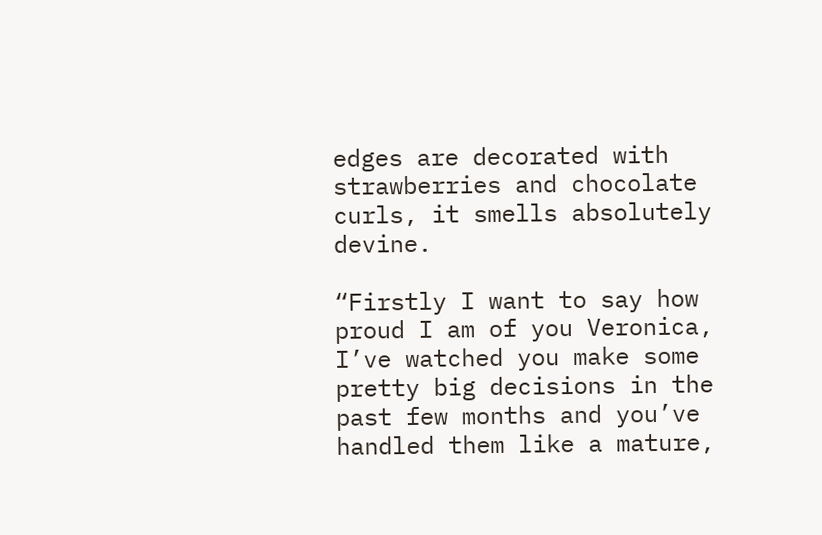edges are decorated with strawberries and chocolate curls, it smells absolutely devine.

“Firstly I want to say how proud I am of you Veronica, I’ve watched you make some pretty big decisions in the past few months and you’ve handled them like a mature,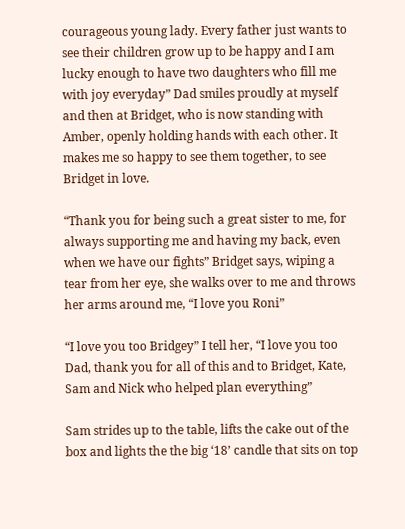courageous young lady. Every father just wants to see their children grow up to be happy and I am lucky enough to have two daughters who fill me with joy everyday” Dad smiles proudly at myself and then at Bridget, who is now standing with Amber, openly holding hands with each other. It makes me so happy to see them together, to see Bridget in love.

“Thank you for being such a great sister to me, for always supporting me and having my back, even when we have our fights” Bridget says, wiping a tear from her eye, she walks over to me and throws her arms around me, “I love you Roni”

“I love you too Bridgey” I tell her, “I love you too Dad, thank you for all of this and to Bridget, Kate, Sam and Nick who helped plan everything”

Sam strides up to the table, lifts the cake out of the box and lights the the big ‘18’ candle that sits on top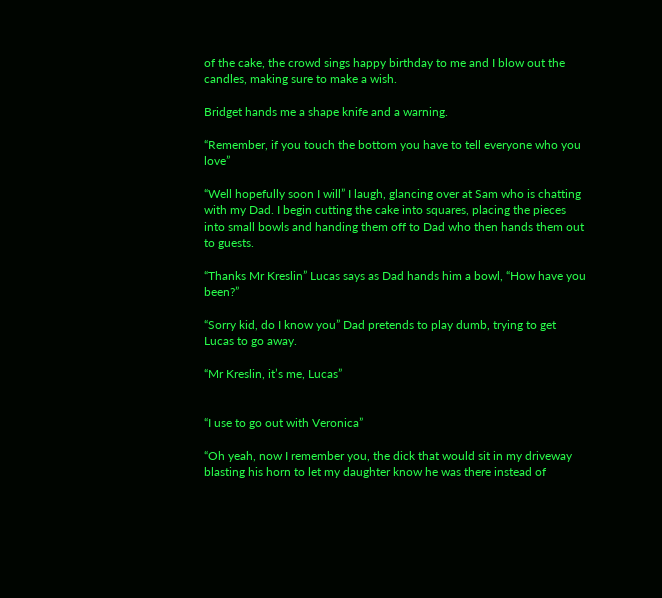of the cake, the crowd sings happy birthday to me and I blow out the candles, making sure to make a wish.

Bridget hands me a shape knife and a warning.

“Remember, if you touch the bottom you have to tell everyone who you love”

“Well hopefully soon I will” I laugh, glancing over at Sam who is chatting with my Dad. I begin cutting the cake into squares, placing the pieces into small bowls and handing them off to Dad who then hands them out to guests.

“Thanks Mr Kreslin” Lucas says as Dad hands him a bowl, “How have you been?”

“Sorry kid, do I know you” Dad pretends to play dumb, trying to get Lucas to go away.

“Mr Kreslin, it’s me, Lucas”


“I use to go out with Veronica”

“Oh yeah, now I remember you, the dick that would sit in my driveway blasting his horn to let my daughter know he was there instead of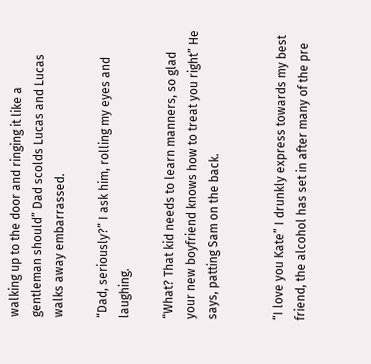walking up to the door and ringing it like a gentleman should” Dad scolds Lucas and Lucas walks away embarrassed.

“Dad, seriously?” I ask him, rolling my eyes and laughing.

“What? That kid needs to learn manners, so glad your new boyfriend knows how to treat you right” He says, patting Sam on the back.


“I love you Kate” I drunkly express towards my best friend, the alcohol has set in after many of the pre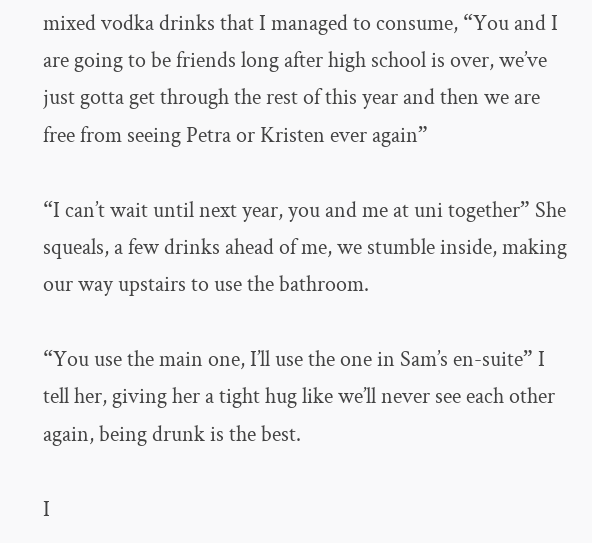mixed vodka drinks that I managed to consume, “You and I are going to be friends long after high school is over, we’ve just gotta get through the rest of this year and then we are free from seeing Petra or Kristen ever again”

“I can’t wait until next year, you and me at uni together” She squeals, a few drinks ahead of me, we stumble inside, making our way upstairs to use the bathroom.

“You use the main one, I’ll use the one in Sam’s en-suite” I tell her, giving her a tight hug like we’ll never see each other again, being drunk is the best.

I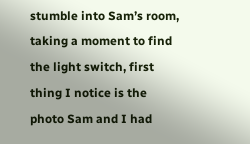stumble into Sam’s room, taking a moment to find the light switch, first thing I notice is the photo Sam and I had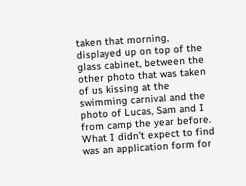taken that morning, displayed up on top of the glass cabinet, between the other photo that was taken of us kissing at the swimming carnival and the photo of Lucas, Sam and I from camp the year before. What I didn’t expect to find was an application form for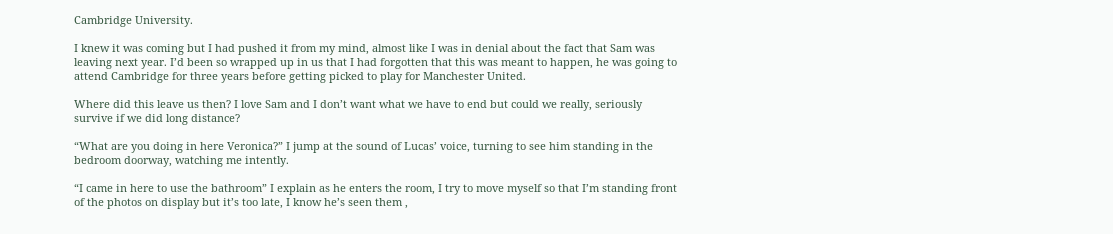Cambridge University.

I knew it was coming but I had pushed it from my mind, almost like I was in denial about the fact that Sam was leaving next year. I’d been so wrapped up in us that I had forgotten that this was meant to happen, he was going to attend Cambridge for three years before getting picked to play for Manchester United.

Where did this leave us then? I love Sam and I don’t want what we have to end but could we really, seriously survive if we did long distance?

“What are you doing in here Veronica?” I jump at the sound of Lucas’ voice, turning to see him standing in the bedroom doorway, watching me intently.

“I came in here to use the bathroom” I explain as he enters the room, I try to move myself so that I’m standing front of the photos on display but it’s too late, I know he’s seen them ,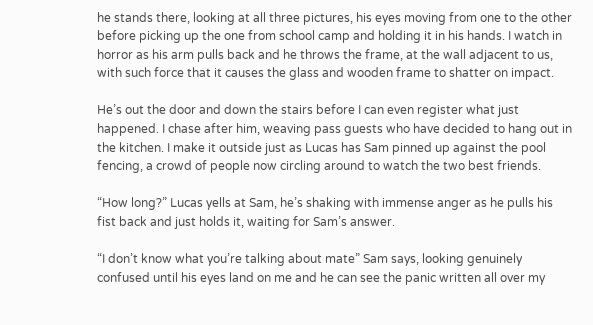he stands there, looking at all three pictures, his eyes moving from one to the other before picking up the one from school camp and holding it in his hands. I watch in horror as his arm pulls back and he throws the frame, at the wall adjacent to us, with such force that it causes the glass and wooden frame to shatter on impact.

He’s out the door and down the stairs before I can even register what just happened. I chase after him, weaving pass guests who have decided to hang out in the kitchen. I make it outside just as Lucas has Sam pinned up against the pool fencing, a crowd of people now circling around to watch the two best friends.

“How long?” Lucas yells at Sam, he’s shaking with immense anger as he pulls his fist back and just holds it, waiting for Sam’s answer.

“I don’t know what you’re talking about mate” Sam says, looking genuinely confused until his eyes land on me and he can see the panic written all over my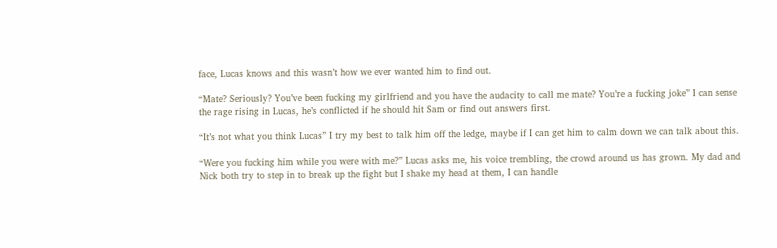face, Lucas knows and this wasn’t how we ever wanted him to find out.

“Mate? Seriously? You’ve been fucking my girlfriend and you have the audacity to call me mate? You’re a fucking joke” I can sense the rage rising in Lucas, he’s conflicted if he should hit Sam or find out answers first.

“It’s not what you think Lucas” I try my best to talk him off the ledge, maybe if I can get him to calm down we can talk about this.

“Were you fucking him while you were with me?” Lucas asks me, his voice trembling, the crowd around us has grown. My dad and Nick both try to step in to break up the fight but I shake my head at them, I can handle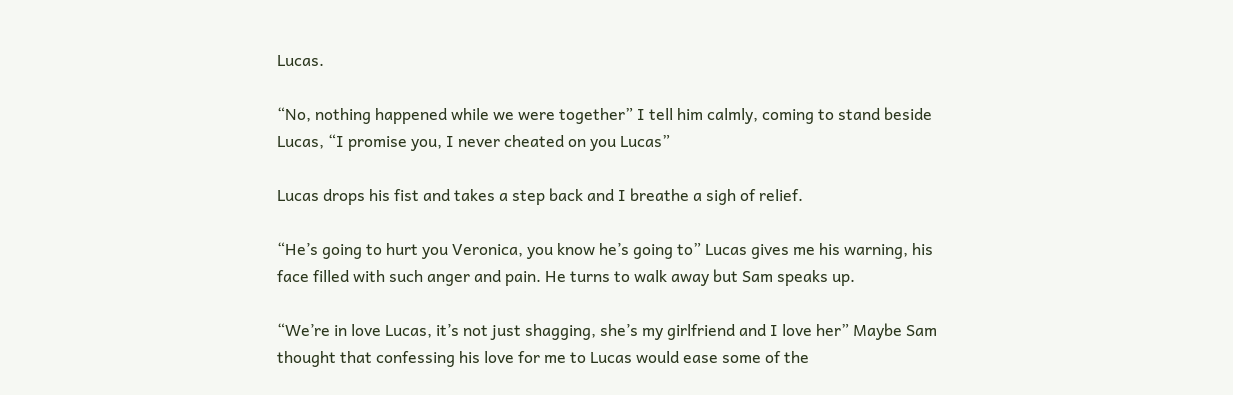Lucas.

“No, nothing happened while we were together” I tell him calmly, coming to stand beside Lucas, “I promise you, I never cheated on you Lucas”

Lucas drops his fist and takes a step back and I breathe a sigh of relief.

“He’s going to hurt you Veronica, you know he’s going to” Lucas gives me his warning, his face filled with such anger and pain. He turns to walk away but Sam speaks up.

“We’re in love Lucas, it’s not just shagging, she’s my girlfriend and I love her” Maybe Sam thought that confessing his love for me to Lucas would ease some of the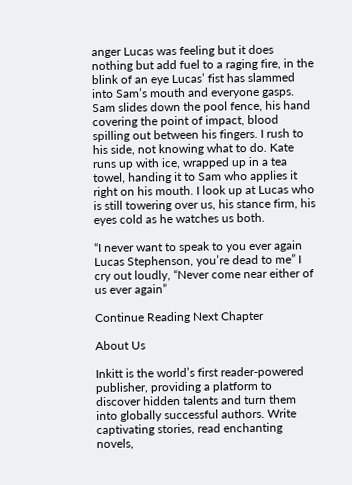anger Lucas was feeling but it does nothing but add fuel to a raging fire, in the blink of an eye Lucas’ fist has slammed into Sam’s mouth and everyone gasps. Sam slides down the pool fence, his hand covering the point of impact, blood spilling out between his fingers. I rush to his side, not knowing what to do. Kate runs up with ice, wrapped up in a tea towel, handing it to Sam who applies it right on his mouth. I look up at Lucas who is still towering over us, his stance firm, his eyes cold as he watches us both.

“I never want to speak to you ever again Lucas Stephenson, you’re dead to me” I cry out loudly, “Never come near either of us ever again”

Continue Reading Next Chapter

About Us

Inkitt is the world’s first reader-powered publisher, providing a platform to discover hidden talents and turn them into globally successful authors. Write captivating stories, read enchanting novels,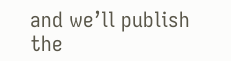and we’ll publish the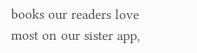books our readers love most on our sister app,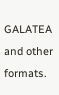GALATEA and other formats.